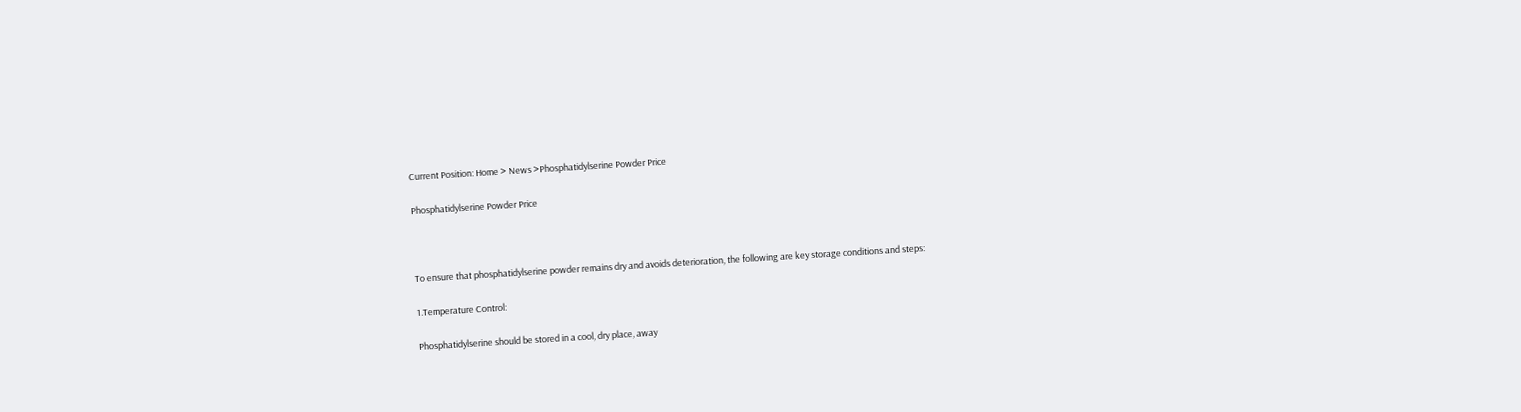Current Position: Home > News >Phosphatidylserine Powder Price

Phosphatidylserine Powder Price



To ensure that phosphatidylserine powder remains dry and avoids deterioration, the following are key storage conditions and steps:

1.Temperature Control:

Phosphatidylserine should be stored in a cool, dry place, away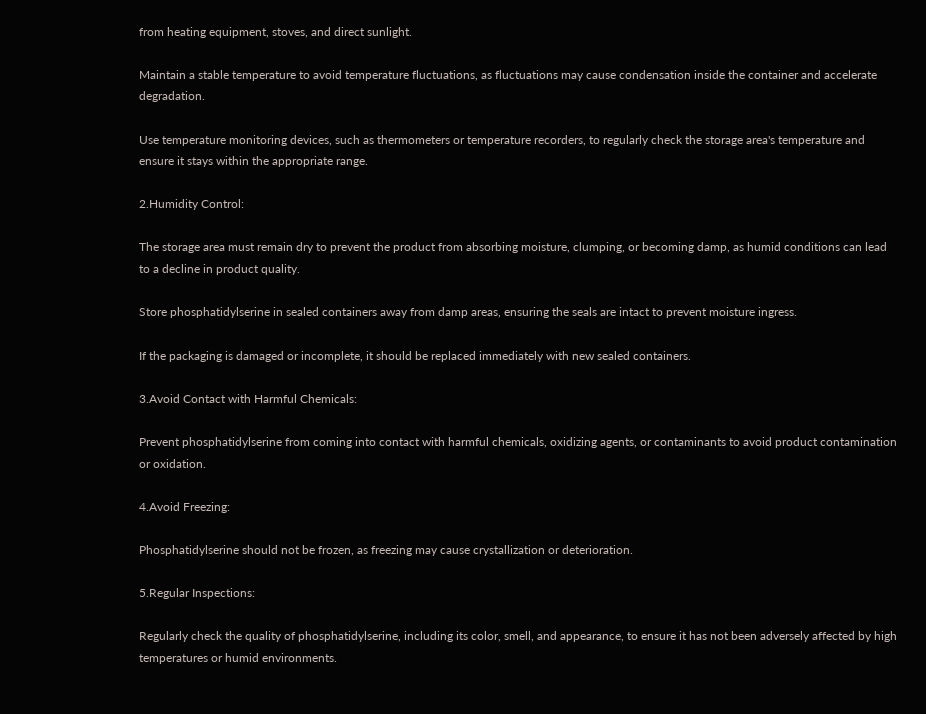from heating equipment, stoves, and direct sunlight.

Maintain a stable temperature to avoid temperature fluctuations, as fluctuations may cause condensation inside the container and accelerate degradation.

Use temperature monitoring devices, such as thermometers or temperature recorders, to regularly check the storage area's temperature and ensure it stays within the appropriate range.

2.Humidity Control:

The storage area must remain dry to prevent the product from absorbing moisture, clumping, or becoming damp, as humid conditions can lead to a decline in product quality.

Store phosphatidylserine in sealed containers away from damp areas, ensuring the seals are intact to prevent moisture ingress.

If the packaging is damaged or incomplete, it should be replaced immediately with new sealed containers.

3.Avoid Contact with Harmful Chemicals:

Prevent phosphatidylserine from coming into contact with harmful chemicals, oxidizing agents, or contaminants to avoid product contamination or oxidation.

4.Avoid Freezing:

Phosphatidylserine should not be frozen, as freezing may cause crystallization or deterioration.

5.Regular Inspections:

Regularly check the quality of phosphatidylserine, including its color, smell, and appearance, to ensure it has not been adversely affected by high temperatures or humid environments.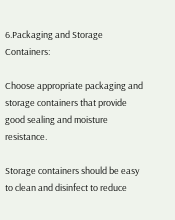6.Packaging and Storage Containers:

Choose appropriate packaging and storage containers that provide good sealing and moisture resistance.

Storage containers should be easy to clean and disinfect to reduce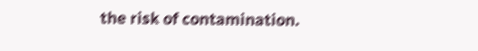the risk of contamination.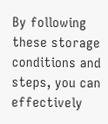By following these storage conditions and steps, you can effectively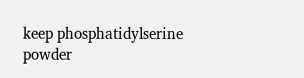keep phosphatidylserine powder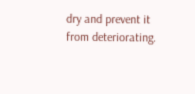dry and prevent it from deteriorating.